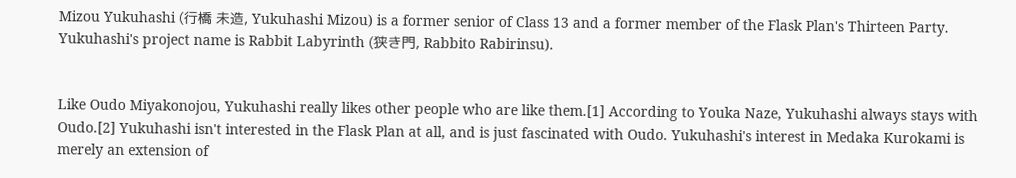Mizou Yukuhashi (行橋 未造, Yukuhashi Mizou) is a former senior of Class 13 and a former member of the Flask Plan's Thirteen Party. Yukuhashi's project name is Rabbit Labyrinth (狭き門, Rabbito Rabirinsu).


Like Oudo Miyakonojou, Yukuhashi really likes other people who are like them.[1] According to Youka Naze, Yukuhashi always stays with Oudo.[2] Yukuhashi isn't interested in the Flask Plan at all, and is just fascinated with Oudo. Yukuhashi's interest in Medaka Kurokami is merely an extension of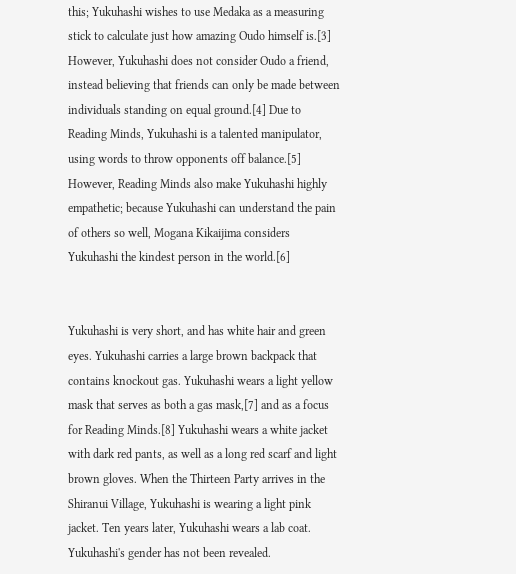this; Yukuhashi wishes to use Medaka as a measuring stick to calculate just how amazing Oudo himself is.[3] However, Yukuhashi does not consider Oudo a friend, instead believing that friends can only be made between individuals standing on equal ground.[4] Due to Reading Minds, Yukuhashi is a talented manipulator, using words to throw opponents off balance.[5] However, Reading Minds also make Yukuhashi highly empathetic; because Yukuhashi can understand the pain of others so well, Mogana Kikaijima considers Yukuhashi the kindest person in the world.[6]


Yukuhashi is very short, and has white hair and green eyes. Yukuhashi carries a large brown backpack that contains knockout gas. Yukuhashi wears a light yellow mask that serves as both a gas mask,[7] and as a focus for Reading Minds.[8] Yukuhashi wears a white jacket with dark red pants, as well as a long red scarf and light brown gloves. When the Thirteen Party arrives in the Shiranui Village, Yukuhashi is wearing a light pink jacket. Ten years later, Yukuhashi wears a lab coat. Yukuhashi's gender has not been revealed.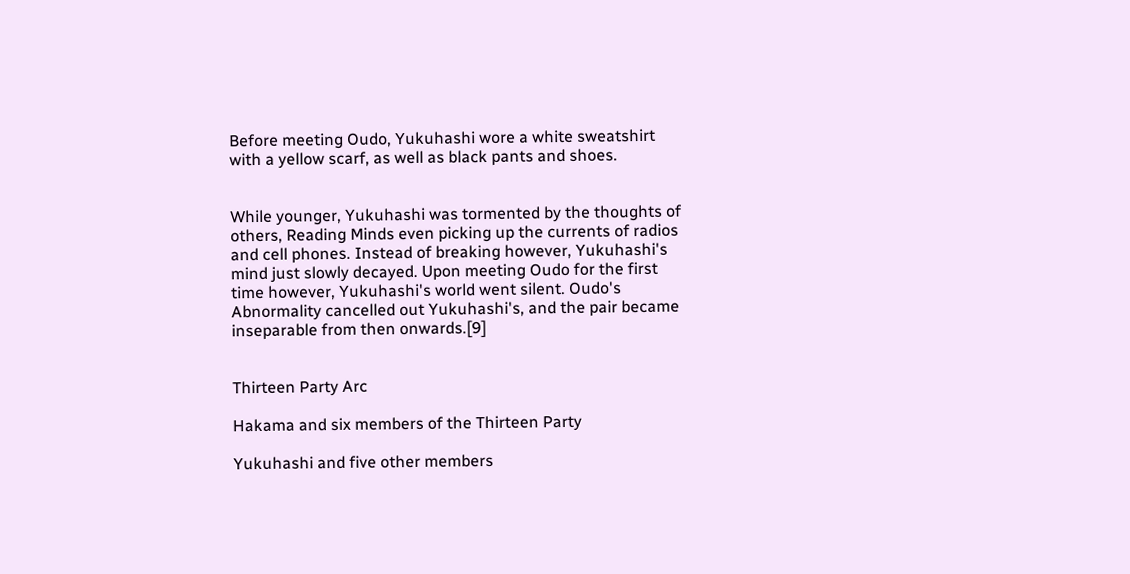Before meeting Oudo, Yukuhashi wore a white sweatshirt with a yellow scarf, as well as black pants and shoes.


While younger, Yukuhashi was tormented by the thoughts of others, Reading Minds even picking up the currents of radios and cell phones. Instead of breaking however, Yukuhashi's mind just slowly decayed. Upon meeting Oudo for the first time however, Yukuhashi's world went silent. Oudo's Abnormality cancelled out Yukuhashi's, and the pair became inseparable from then onwards.[9]


Thirteen Party Arc

Hakama and six members of the Thirteen Party

Yukuhashi and five other members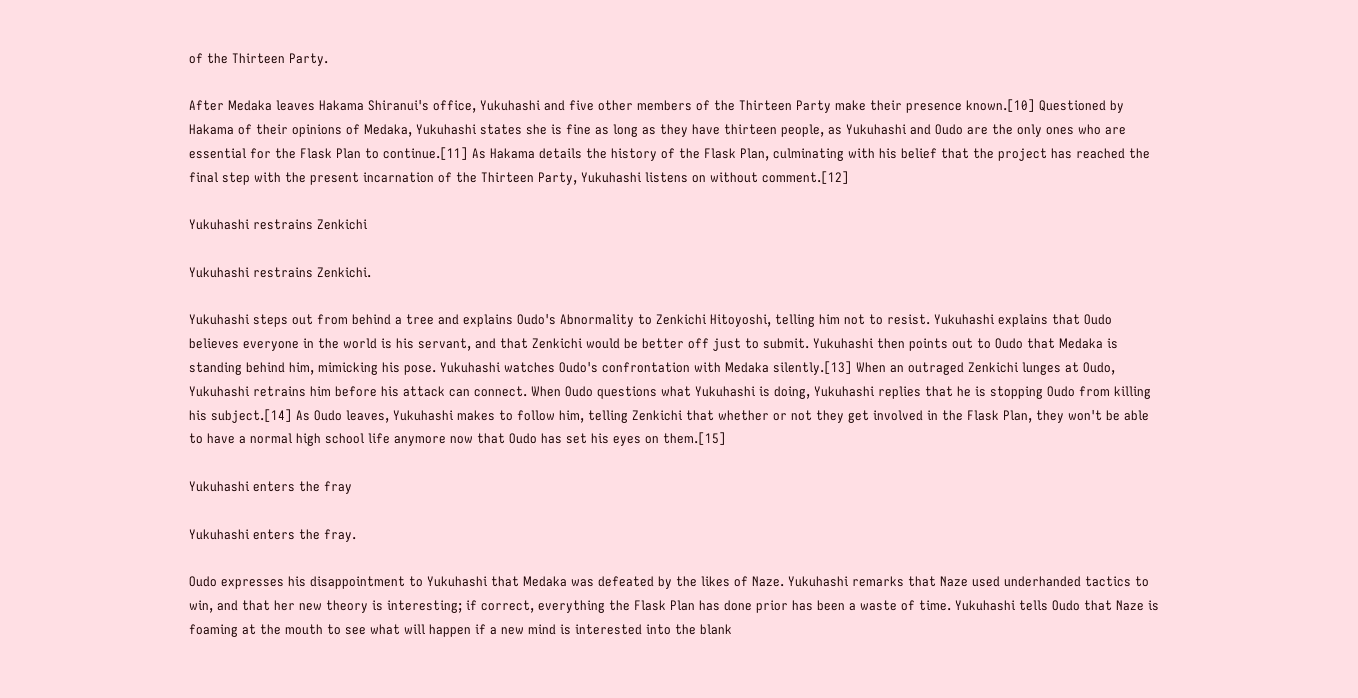of the Thirteen Party.

After Medaka leaves Hakama Shiranui's office, Yukuhashi and five other members of the Thirteen Party make their presence known.[10] Questioned by Hakama of their opinions of Medaka, Yukuhashi states she is fine as long as they have thirteen people, as Yukuhashi and Oudo are the only ones who are essential for the Flask Plan to continue.[11] As Hakama details the history of the Flask Plan, culminating with his belief that the project has reached the final step with the present incarnation of the Thirteen Party, Yukuhashi listens on without comment.[12]

Yukuhashi restrains Zenkichi

Yukuhashi restrains Zenkichi.

Yukuhashi steps out from behind a tree and explains Oudo's Abnormality to Zenkichi Hitoyoshi, telling him not to resist. Yukuhashi explains that Oudo believes everyone in the world is his servant, and that Zenkichi would be better off just to submit. Yukuhashi then points out to Oudo that Medaka is standing behind him, mimicking his pose. Yukuhashi watches Oudo's confrontation with Medaka silently.[13] When an outraged Zenkichi lunges at Oudo, Yukuhashi retrains him before his attack can connect. When Oudo questions what Yukuhashi is doing, Yukuhashi replies that he is stopping Oudo from killing his subject.[14] As Oudo leaves, Yukuhashi makes to follow him, telling Zenkichi that whether or not they get involved in the Flask Plan, they won't be able to have a normal high school life anymore now that Oudo has set his eyes on them.[15]

Yukuhashi enters the fray

Yukuhashi enters the fray.

Oudo expresses his disappointment to Yukuhashi that Medaka was defeated by the likes of Naze. Yukuhashi remarks that Naze used underhanded tactics to win, and that her new theory is interesting; if correct, everything the Flask Plan has done prior has been a waste of time. Yukuhashi tells Oudo that Naze is foaming at the mouth to see what will happen if a new mind is interested into the blank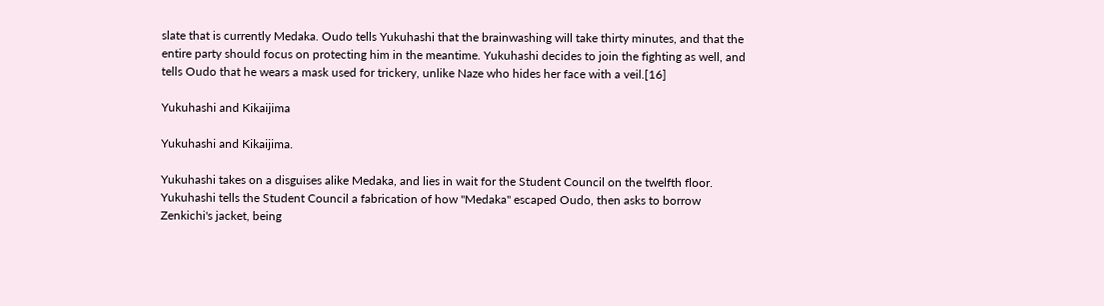slate that is currently Medaka. Oudo tells Yukuhashi that the brainwashing will take thirty minutes, and that the entire party should focus on protecting him in the meantime. Yukuhashi decides to join the fighting as well, and tells Oudo that he wears a mask used for trickery, unlike Naze who hides her face with a veil.[16]

Yukuhashi and Kikaijima

Yukuhashi and Kikaijima.

Yukuhashi takes on a disguises alike Medaka, and lies in wait for the Student Council on the twelfth floor. Yukuhashi tells the Student Council a fabrication of how "Medaka" escaped Oudo, then asks to borrow Zenkichi's jacket, being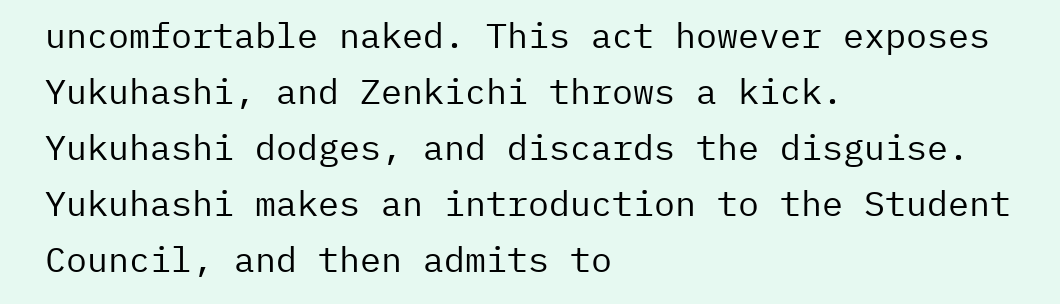uncomfortable naked. This act however exposes Yukuhashi, and Zenkichi throws a kick. Yukuhashi dodges, and discards the disguise. Yukuhashi makes an introduction to the Student Council, and then admits to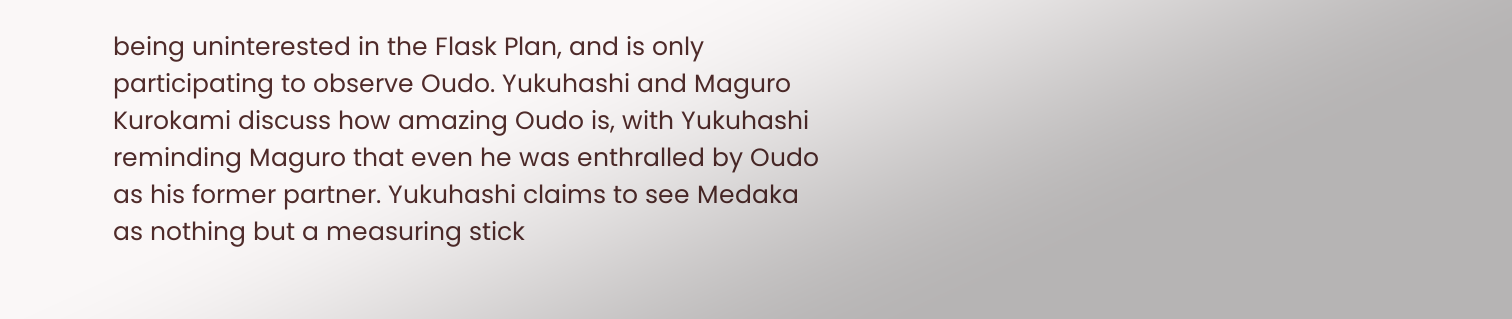being uninterested in the Flask Plan, and is only participating to observe Oudo. Yukuhashi and Maguro Kurokami discuss how amazing Oudo is, with Yukuhashi reminding Maguro that even he was enthralled by Oudo as his former partner. Yukuhashi claims to see Medaka as nothing but a measuring stick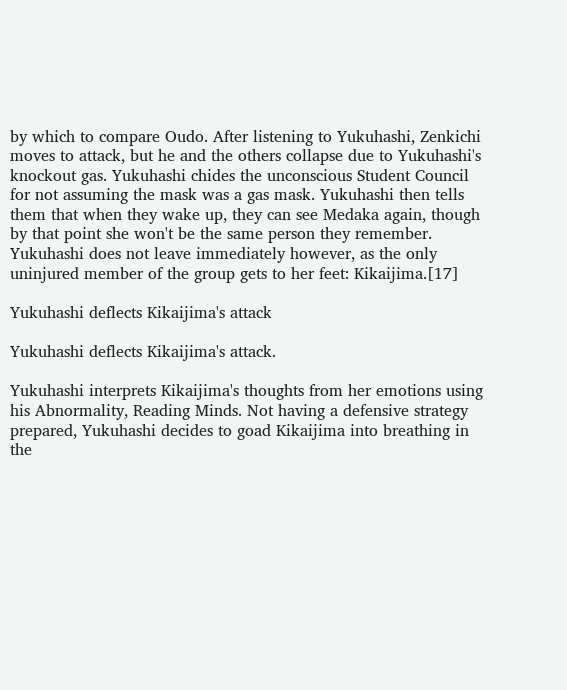by which to compare Oudo. After listening to Yukuhashi, Zenkichi moves to attack, but he and the others collapse due to Yukuhashi's knockout gas. Yukuhashi chides the unconscious Student Council for not assuming the mask was a gas mask. Yukuhashi then tells them that when they wake up, they can see Medaka again, though by that point she won't be the same person they remember. Yukuhashi does not leave immediately however, as the only uninjured member of the group gets to her feet: Kikaijima.[17]

Yukuhashi deflects Kikaijima's attack

Yukuhashi deflects Kikaijima's attack.

Yukuhashi interprets Kikaijima's thoughts from her emotions using his Abnormality, Reading Minds. Not having a defensive strategy prepared, Yukuhashi decides to goad Kikaijima into breathing in the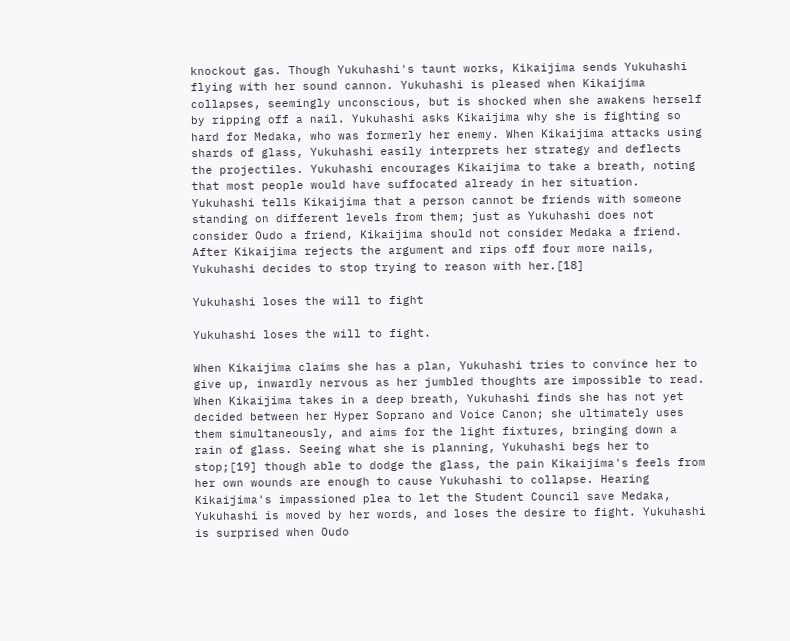knockout gas. Though Yukuhashi's taunt works, Kikaijima sends Yukuhashi flying with her sound cannon. Yukuhashi is pleased when Kikaijima collapses, seemingly unconscious, but is shocked when she awakens herself by ripping off a nail. Yukuhashi asks Kikaijima why she is fighting so hard for Medaka, who was formerly her enemy. When Kikaijima attacks using shards of glass, Yukuhashi easily interprets her strategy and deflects the projectiles. Yukuhashi encourages Kikaijima to take a breath, noting that most people would have suffocated already in her situation. Yukuhashi tells Kikaijima that a person cannot be friends with someone standing on different levels from them; just as Yukuhashi does not consider Oudo a friend, Kikaijima should not consider Medaka a friend. After Kikaijima rejects the argument and rips off four more nails, Yukuhashi decides to stop trying to reason with her.[18]

Yukuhashi loses the will to fight

Yukuhashi loses the will to fight.

When Kikaijima claims she has a plan, Yukuhashi tries to convince her to give up, inwardly nervous as her jumbled thoughts are impossible to read. When Kikaijima takes in a deep breath, Yukuhashi finds she has not yet decided between her Hyper Soprano and Voice Canon; she ultimately uses them simultaneously, and aims for the light fixtures, bringing down a rain of glass. Seeing what she is planning, Yukuhashi begs her to stop;[19] though able to dodge the glass, the pain Kikaijima's feels from her own wounds are enough to cause Yukuhashi to collapse. Hearing Kikaijima's impassioned plea to let the Student Council save Medaka, Yukuhashi is moved by her words, and loses the desire to fight. Yukuhashi is surprised when Oudo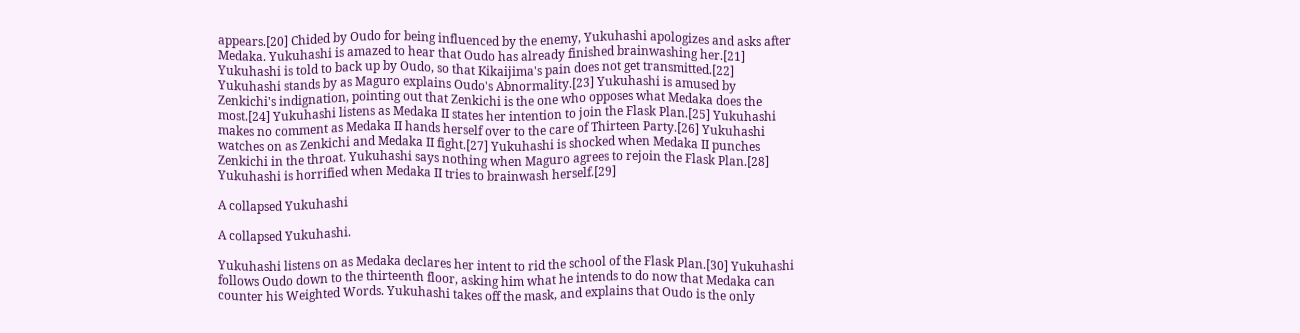appears.[20] Chided by Oudo for being influenced by the enemy, Yukuhashi apologizes and asks after Medaka. Yukuhashi is amazed to hear that Oudo has already finished brainwashing her.[21] Yukuhashi is told to back up by Oudo, so that Kikaijima's pain does not get transmitted.[22] Yukuhashi stands by as Maguro explains Oudo's Abnormality.[23] Yukuhashi is amused by Zenkichi's indignation, pointing out that Zenkichi is the one who opposes what Medaka does the most.[24] Yukuhashi listens as Medaka II states her intention to join the Flask Plan.[25] Yukuhashi makes no comment as Medaka II hands herself over to the care of Thirteen Party.[26] Yukuhashi watches on as Zenkichi and Medaka II fight.[27] Yukuhashi is shocked when Medaka II punches Zenkichi in the throat. Yukuhashi says nothing when Maguro agrees to rejoin the Flask Plan.[28] Yukuhashi is horrified when Medaka II tries to brainwash herself.[29]

A collapsed Yukuhashi

A collapsed Yukuhashi.

Yukuhashi listens on as Medaka declares her intent to rid the school of the Flask Plan.[30] Yukuhashi follows Oudo down to the thirteenth floor, asking him what he intends to do now that Medaka can counter his Weighted Words. Yukuhashi takes off the mask, and explains that Oudo is the only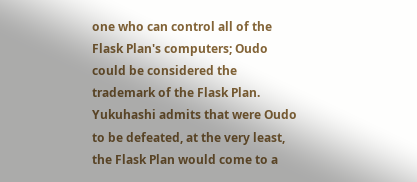one who can control all of the Flask Plan's computers; Oudo could be considered the trademark of the Flask Plan. Yukuhashi admits that were Oudo to be defeated, at the very least, the Flask Plan would come to a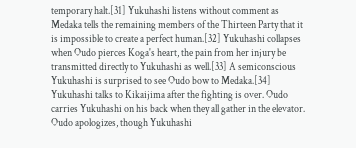temporary halt.[31] Yukuhashi listens without comment as Medaka tells the remaining members of the Thirteen Party that it is impossible to create a perfect human.[32] Yukuhashi collapses when Oudo pierces Koga's heart, the pain from her injury be transmitted directly to Yukuhashi as well.[33] A semiconscious Yukuhashi is surprised to see Oudo bow to Medaka.[34] Yukuhashi talks to Kikaijima after the fighting is over. Oudo carries Yukuhashi on his back when they all gather in the elevator. Oudo apologizes, though Yukuhashi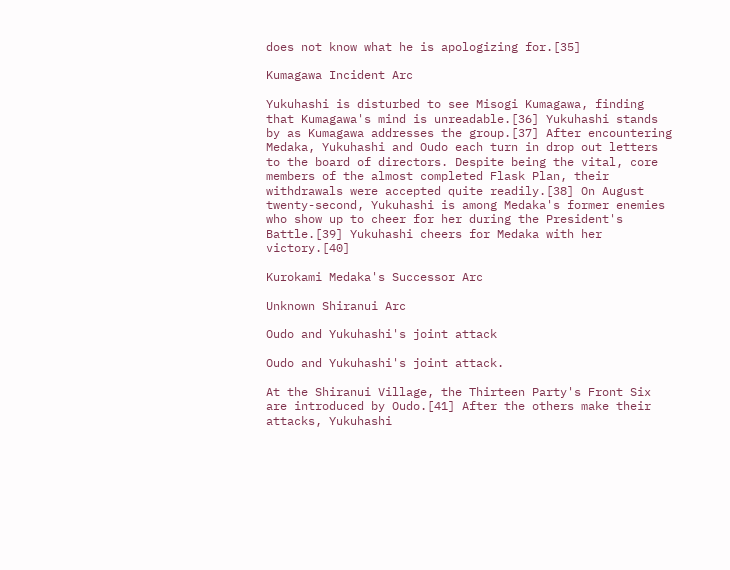does not know what he is apologizing for.[35]

Kumagawa Incident Arc

Yukuhashi is disturbed to see Misogi Kumagawa, finding that Kumagawa's mind is unreadable.[36] Yukuhashi stands by as Kumagawa addresses the group.[37] After encountering Medaka, Yukuhashi and Oudo each turn in drop out letters to the board of directors. Despite being the vital, core members of the almost completed Flask Plan, their withdrawals were accepted quite readily.[38] On August twenty-second, Yukuhashi is among Medaka's former enemies who show up to cheer for her during the President's Battle.[39] Yukuhashi cheers for Medaka with her victory.[40]

Kurokami Medaka's Successor Arc

Unknown Shiranui Arc

Oudo and Yukuhashi's joint attack

Oudo and Yukuhashi's joint attack.

At the Shiranui Village, the Thirteen Party's Front Six are introduced by Oudo.[41] After the others make their attacks, Yukuhashi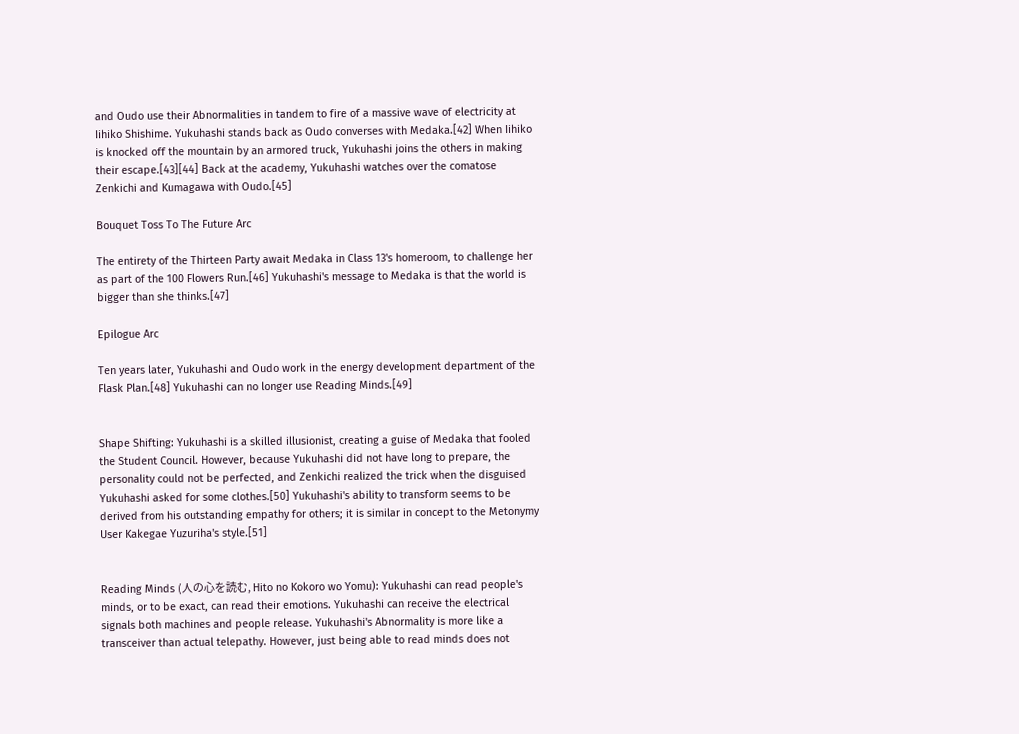and Oudo use their Abnormalities in tandem to fire of a massive wave of electricity at Iihiko Shishime. Yukuhashi stands back as Oudo converses with Medaka.[42] When Iihiko is knocked off the mountain by an armored truck, Yukuhashi joins the others in making their escape.[43][44] Back at the academy, Yukuhashi watches over the comatose Zenkichi and Kumagawa with Oudo.[45]

Bouquet Toss To The Future Arc

The entirety of the Thirteen Party await Medaka in Class 13's homeroom, to challenge her as part of the 100 Flowers Run.[46] Yukuhashi's message to Medaka is that the world is bigger than she thinks.[47]

Epilogue Arc

Ten years later, Yukuhashi and Oudo work in the energy development department of the Flask Plan.[48] Yukuhashi can no longer use Reading Minds.[49]


Shape Shifting: Yukuhashi is a skilled illusionist, creating a guise of Medaka that fooled the Student Council. However, because Yukuhashi did not have long to prepare, the personality could not be perfected, and Zenkichi realized the trick when the disguised Yukuhashi asked for some clothes.[50] Yukuhashi's ability to transform seems to be derived from his outstanding empathy for others; it is similar in concept to the Metonymy User Kakegae Yuzuriha's style.[51]


Reading Minds (人の心を読む, Hito no Kokoro wo Yomu): Yukuhashi can read people's minds, or to be exact, can read their emotions. Yukuhashi can receive the electrical signals both machines and people release. Yukuhashi's Abnormality is more like a transceiver than actual telepathy. However, just being able to read minds does not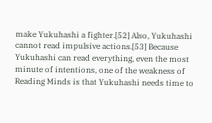make Yukuhashi a fighter.[52] Also, Yukuhashi cannot read impulsive actions.[53] Because Yukuhashi can read everything, even the most minute of intentions, one of the weakness of Reading Minds is that Yukuhashi needs time to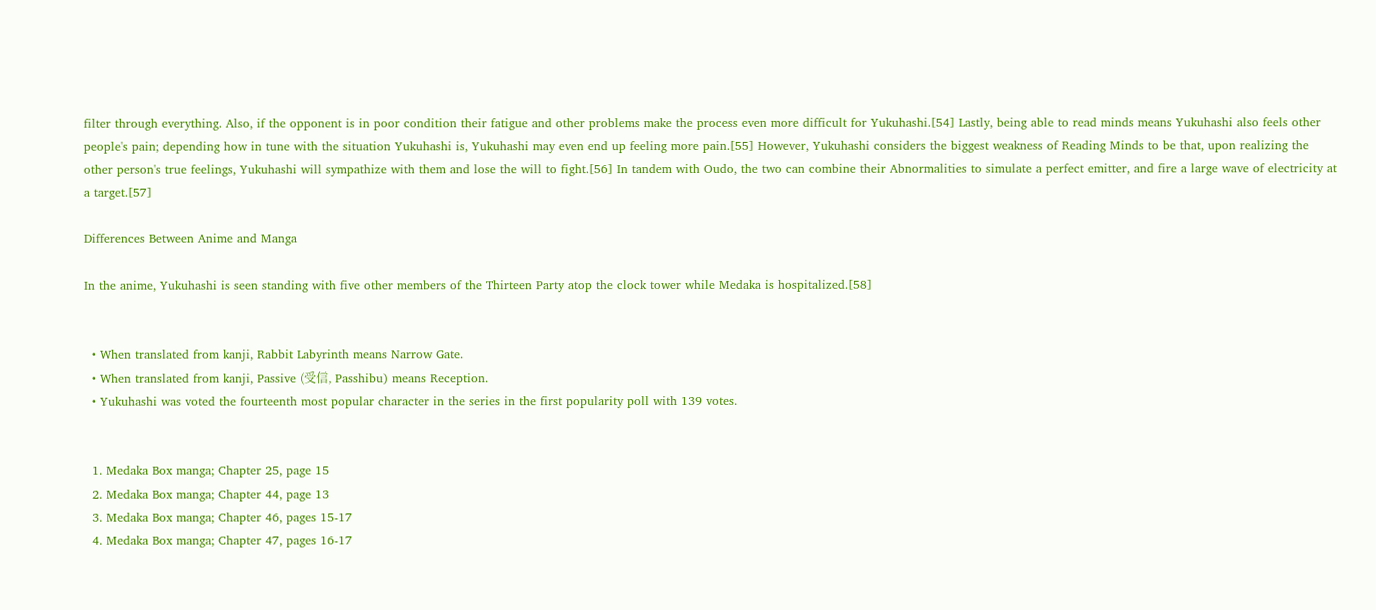filter through everything. Also, if the opponent is in poor condition their fatigue and other problems make the process even more difficult for Yukuhashi.[54] Lastly, being able to read minds means Yukuhashi also feels other people's pain; depending how in tune with the situation Yukuhashi is, Yukuhashi may even end up feeling more pain.[55] However, Yukuhashi considers the biggest weakness of Reading Minds to be that, upon realizing the other person's true feelings, Yukuhashi will sympathize with them and lose the will to fight.[56] In tandem with Oudo, the two can combine their Abnormalities to simulate a perfect emitter, and fire a large wave of electricity at a target.[57]

Differences Between Anime and Manga

In the anime, Yukuhashi is seen standing with five other members of the Thirteen Party atop the clock tower while Medaka is hospitalized.[58]


  • When translated from kanji, Rabbit Labyrinth means Narrow Gate.
  • When translated from kanji, Passive (受信, Passhibu) means Reception.
  • Yukuhashi was voted the fourteenth most popular character in the series in the first popularity poll with 139 votes.


  1. Medaka Box manga; Chapter 25, page 15
  2. Medaka Box manga; Chapter 44, page 13
  3. Medaka Box manga; Chapter 46, pages 15-17
  4. Medaka Box manga; Chapter 47, pages 16-17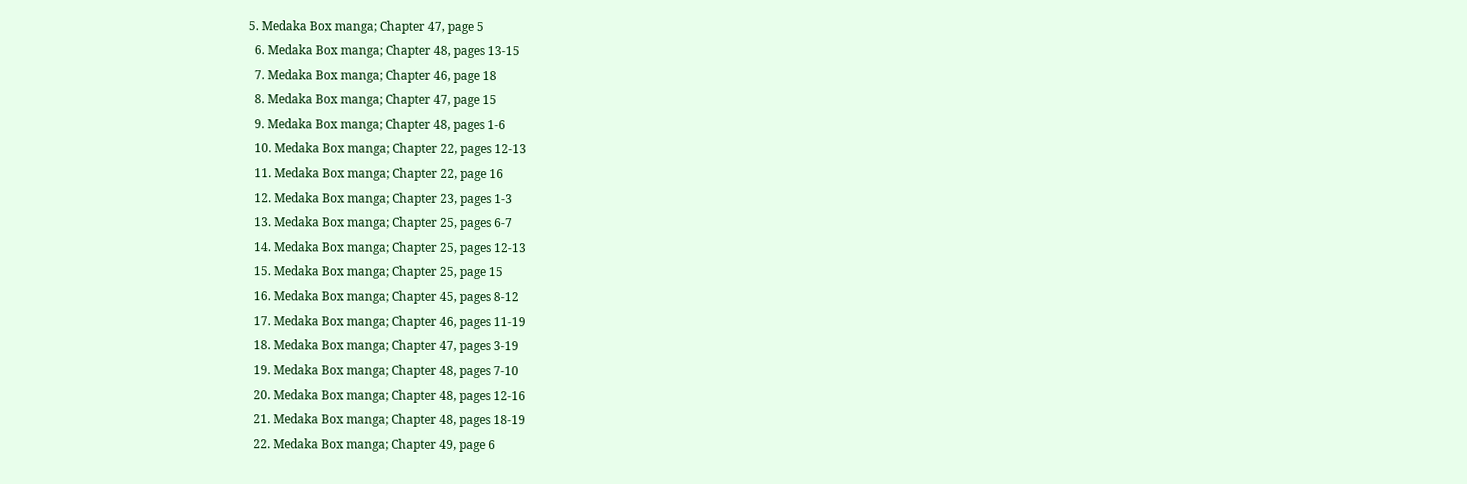5. Medaka Box manga; Chapter 47, page 5
  6. Medaka Box manga; Chapter 48, pages 13-15
  7. Medaka Box manga; Chapter 46, page 18
  8. Medaka Box manga; Chapter 47, page 15
  9. Medaka Box manga; Chapter 48, pages 1-6
  10. Medaka Box manga; Chapter 22, pages 12-13
  11. Medaka Box manga; Chapter 22, page 16
  12. Medaka Box manga; Chapter 23, pages 1-3
  13. Medaka Box manga; Chapter 25, pages 6-7
  14. Medaka Box manga; Chapter 25, pages 12-13
  15. Medaka Box manga; Chapter 25, page 15
  16. Medaka Box manga; Chapter 45, pages 8-12
  17. Medaka Box manga; Chapter 46, pages 11-19
  18. Medaka Box manga; Chapter 47, pages 3-19
  19. Medaka Box manga; Chapter 48, pages 7-10
  20. Medaka Box manga; Chapter 48, pages 12-16
  21. Medaka Box manga; Chapter 48, pages 18-19
  22. Medaka Box manga; Chapter 49, page 6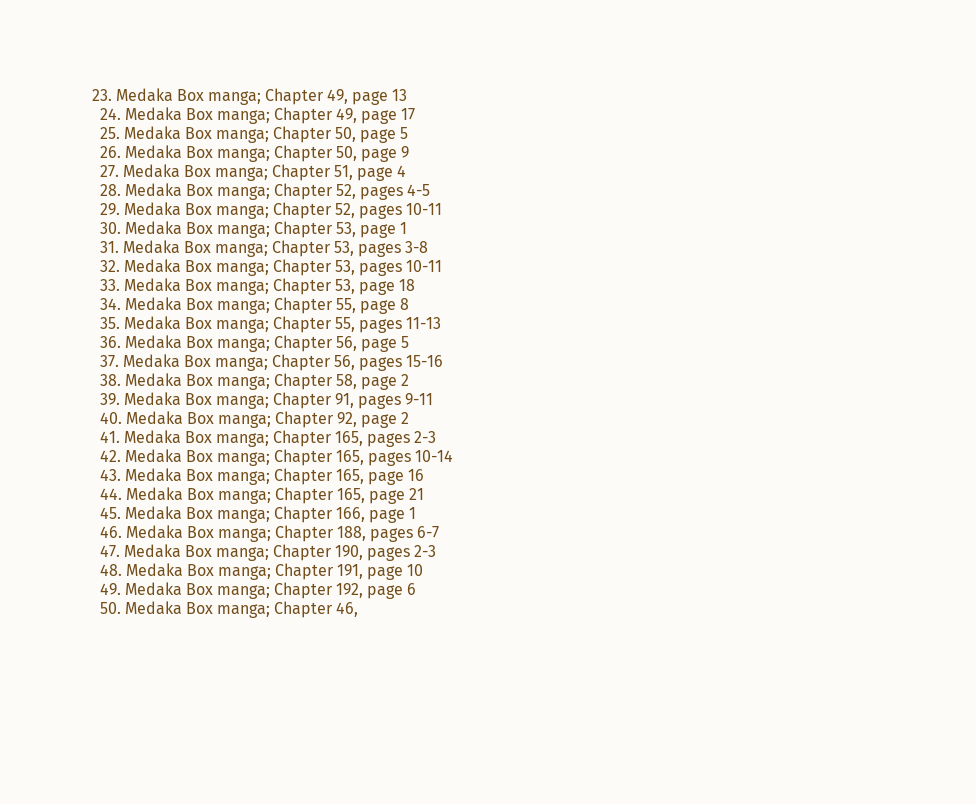23. Medaka Box manga; Chapter 49, page 13
  24. Medaka Box manga; Chapter 49, page 17
  25. Medaka Box manga; Chapter 50, page 5
  26. Medaka Box manga; Chapter 50, page 9
  27. Medaka Box manga; Chapter 51, page 4
  28. Medaka Box manga; Chapter 52, pages 4-5
  29. Medaka Box manga; Chapter 52, pages 10-11
  30. Medaka Box manga; Chapter 53, page 1
  31. Medaka Box manga; Chapter 53, pages 3-8
  32. Medaka Box manga; Chapter 53, pages 10-11
  33. Medaka Box manga; Chapter 53, page 18
  34. Medaka Box manga; Chapter 55, page 8
  35. Medaka Box manga; Chapter 55, pages 11-13
  36. Medaka Box manga; Chapter 56, page 5
  37. Medaka Box manga; Chapter 56, pages 15-16
  38. Medaka Box manga; Chapter 58, page 2
  39. Medaka Box manga; Chapter 91, pages 9-11
  40. Medaka Box manga; Chapter 92, page 2
  41. Medaka Box manga; Chapter 165, pages 2-3
  42. Medaka Box manga; Chapter 165, pages 10-14
  43. Medaka Box manga; Chapter 165, page 16
  44. Medaka Box manga; Chapter 165, page 21
  45. Medaka Box manga; Chapter 166, page 1
  46. Medaka Box manga; Chapter 188, pages 6-7
  47. Medaka Box manga; Chapter 190, pages 2-3
  48. Medaka Box manga; Chapter 191, page 10
  49. Medaka Box manga; Chapter 192, page 6
  50. Medaka Box manga; Chapter 46,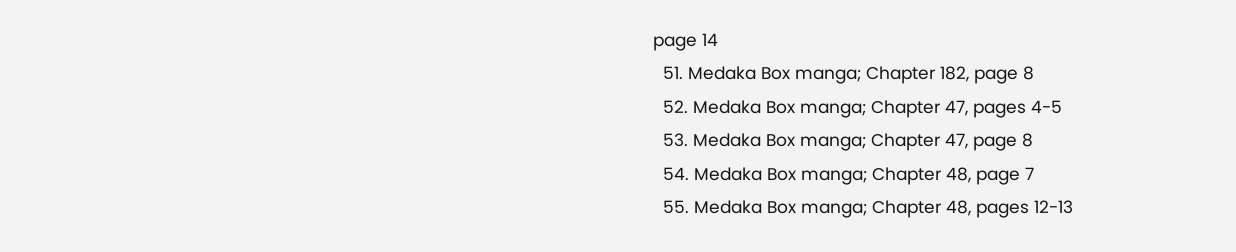page 14
  51. Medaka Box manga; Chapter 182, page 8
  52. Medaka Box manga; Chapter 47, pages 4-5
  53. Medaka Box manga; Chapter 47, page 8
  54. Medaka Box manga; Chapter 48, page 7
  55. Medaka Box manga; Chapter 48, pages 12-13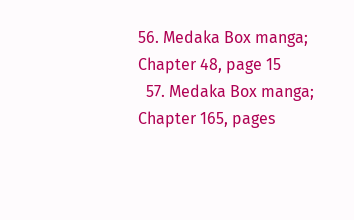56. Medaka Box manga; Chapter 48, page 15
  57. Medaka Box manga; Chapter 165, pages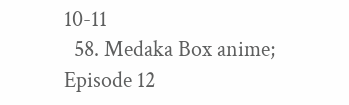10-11
  58. Medaka Box anime; Episode 12